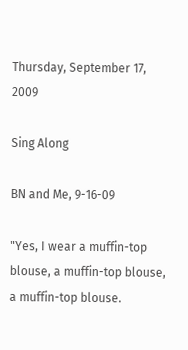Thursday, September 17, 2009

Sing Along

BN and Me, 9-16-09

"Yes, I wear a muffin-top blouse, a muffin-top blouse, a muffin-top blouse.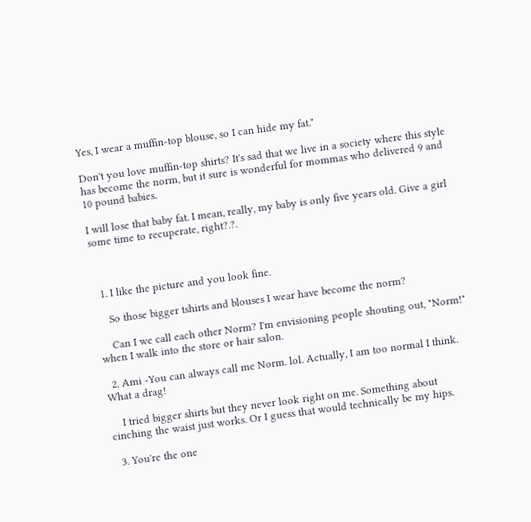Yes, I wear a muffin-top blouse, so I can hide my fat."

Don't you love muffin-top shirts? It's sad that we live in a society where this style has become the norm, but it sure is wonderful for mommas who delivered 9 and 10 pound babies.

I will lose that baby fat. I mean, really, my baby is only five years old. Give a girl some time to recuperate, right?.?.



  1. I like the picture and you look fine.

    So those bigger tshirts and blouses I wear have become the norm?

    Can I we call each other Norm? I'm envisioning people shouting out, "Norm!" when I walk into the store or hair salon.

  2. Ami -You can always call me Norm. lol. Actually, I am too normal I think. What a drag!

    I tried bigger shirts but they never look right on me. Something about cinching the waist just works. Or I guess that would technically be my hips.

  3. You're the one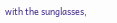with the sunglasses,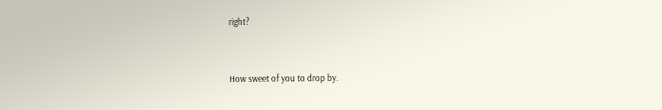right?


How sweet of you to drop by.